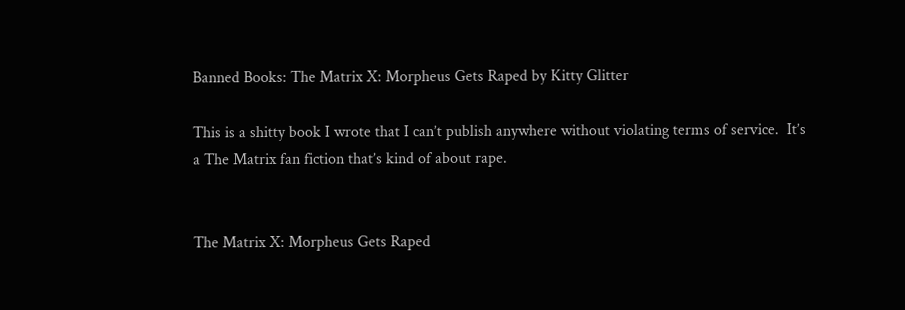Banned Books: The Matrix X: Morpheus Gets Raped by Kitty Glitter

This is a shitty book I wrote that I can’t publish anywhere without violating terms of service.  It’s a The Matrix fan fiction that’s kind of about rape.


The Matrix X: Morpheus Gets Raped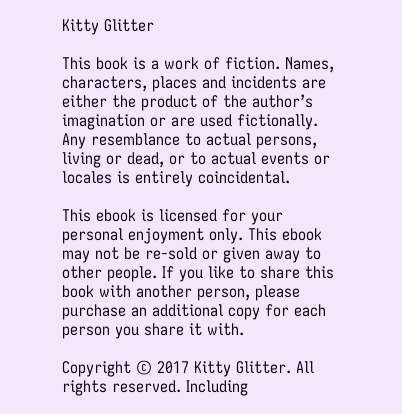Kitty Glitter

This book is a work of fiction. Names, characters, places and incidents are either the product of the author’s imagination or are used fictionally. Any resemblance to actual persons, living or dead, or to actual events or locales is entirely coincidental.

This ebook is licensed for your personal enjoyment only. This ebook may not be re-sold or given away to other people. If you like to share this book with another person, please purchase an additional copy for each person you share it with.

Copyright © 2017 Kitty Glitter. All rights reserved. Including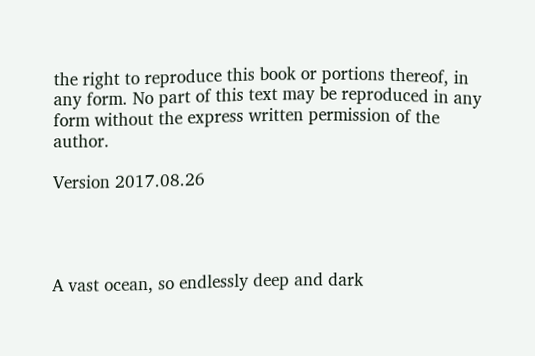the right to reproduce this book or portions thereof, in any form. No part of this text may be reproduced in any form without the express written permission of the author.

Version 2017.08.26




A vast ocean, so endlessly deep and dark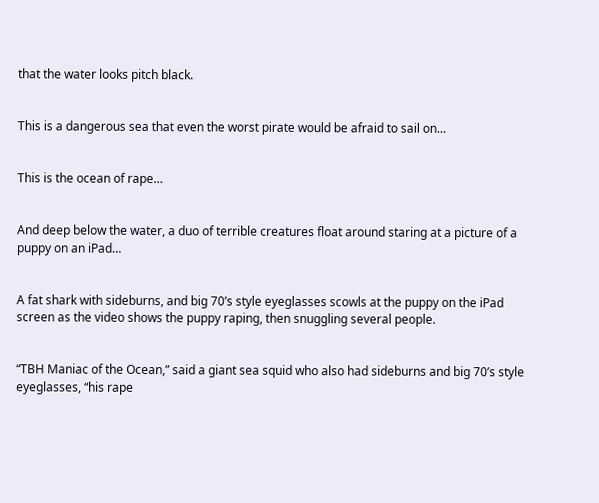that the water looks pitch black.


This is a dangerous sea that even the worst pirate would be afraid to sail on…


This is the ocean of rape…


And deep below the water, a duo of terrible creatures float around staring at a picture of a puppy on an iPad…


A fat shark with sideburns, and big 70’s style eyeglasses scowls at the puppy on the iPad screen as the video shows the puppy raping, then snuggling several people.


“TBH Maniac of the Ocean,” said a giant sea squid who also had sideburns and big 70’s style eyeglasses, “his rape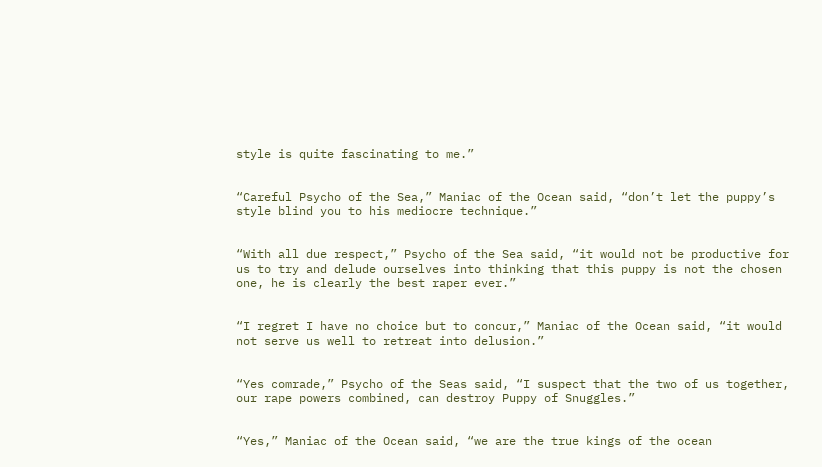style is quite fascinating to me.”


“Careful Psycho of the Sea,” Maniac of the Ocean said, “don’t let the puppy’s style blind you to his mediocre technique.”


“With all due respect,” Psycho of the Sea said, “it would not be productive for us to try and delude ourselves into thinking that this puppy is not the chosen one, he is clearly the best raper ever.”


“I regret I have no choice but to concur,” Maniac of the Ocean said, “it would not serve us well to retreat into delusion.”


“Yes comrade,” Psycho of the Seas said, “I suspect that the two of us together, our rape powers combined, can destroy Puppy of Snuggles.”


“Yes,” Maniac of the Ocean said, “we are the true kings of the ocean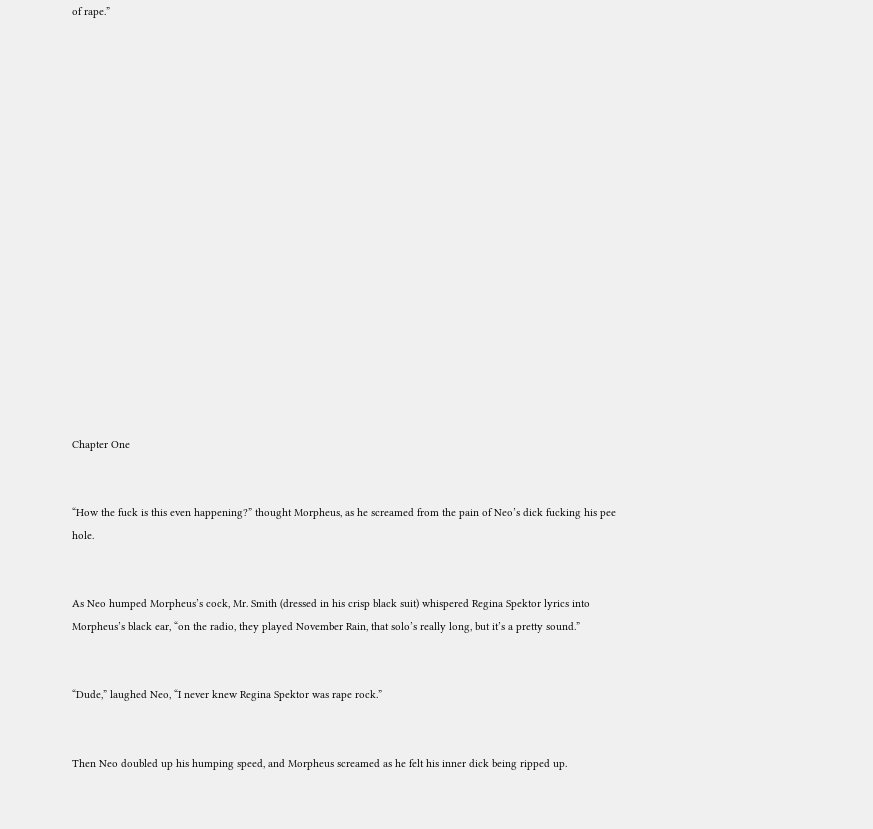of rape.”


















Chapter One


“How the fuck is this even happening?” thought Morpheus, as he screamed from the pain of Neo’s dick fucking his pee hole.


As Neo humped Morpheus’s cock, Mr. Smith (dressed in his crisp black suit) whispered Regina Spektor lyrics into Morpheus’s black ear, “on the radio, they played November Rain, that solo’s really long, but it’s a pretty sound.”


“Dude,” laughed Neo, “I never knew Regina Spektor was rape rock.”


Then Neo doubled up his humping speed, and Morpheus screamed as he felt his inner dick being ripped up.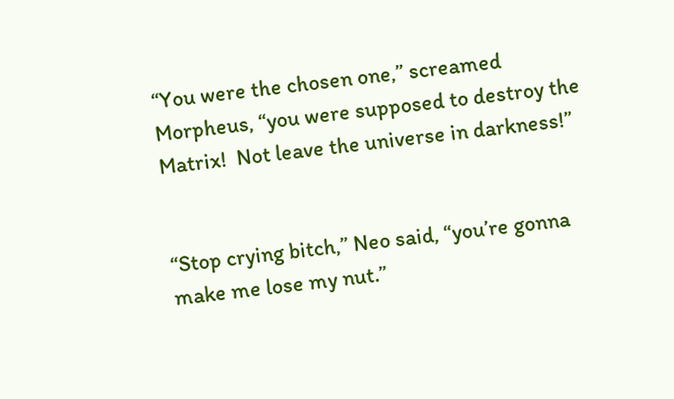“You were the chosen one,” screamed Morpheus, “you were supposed to destroy the Matrix!  Not leave the universe in darkness!”


“Stop crying bitch,” Neo said, “you’re gonna make me lose my nut.”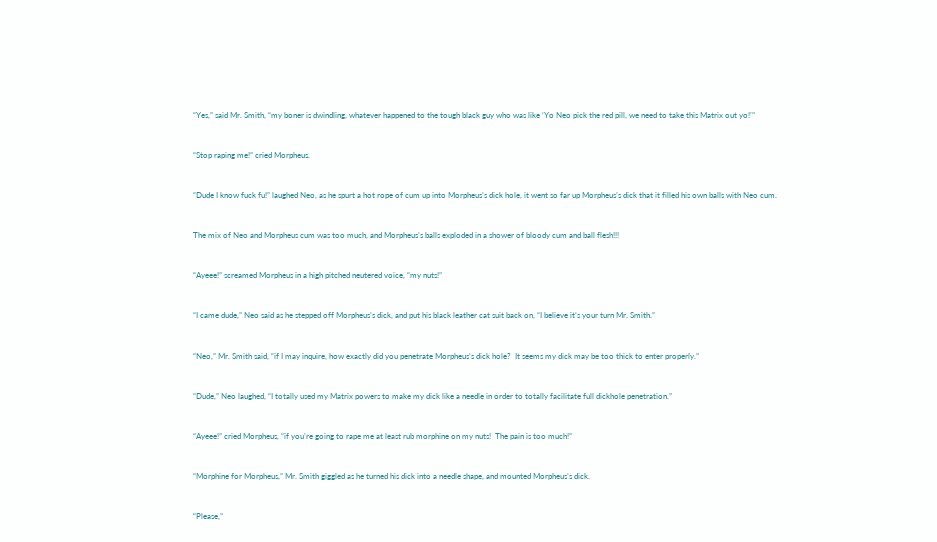“Yes,” said Mr. Smith, “my boner is dwindling, whatever happened to the tough black guy who was like ‘Yo Neo pick the red pill, we need to take this Matrix out yo!’”


“Stop raping me!” cried Morpheus.


“Dude I know fuck fu!” laughed Neo, as he spurt a hot rope of cum up into Morpheus’s dick hole, it went so far up Morpheus’s dick that it filled his own balls with Neo cum.


The mix of Neo and Morpheus cum was too much, and Morpheus’s balls exploded in a shower of bloody cum and ball flesh!!!


“Ayeee!” screamed Morpheus in a high pitched neutered voice, “my nuts!”


“I came dude,” Neo said as he stepped off Morpheus’s dick, and put his black leather cat suit back on, “I believe it’s your turn Mr. Smith.”


“Neo,” Mr. Smith said, “if I may inquire, how exactly did you penetrate Morpheus’s dick hole?  It seems my dick may be too thick to enter properly.”


“Dude,” Neo laughed, “I totally used my Matrix powers to make my dick like a needle in order to totally facilitate full dickhole penetration.”


“Ayeee!” cried Morpheus, “if you’re going to rape me at least rub morphine on my nuts!  The pain is too much!”


“Morphine for Morpheus,” Mr. Smith giggled as he turned his dick into a needle shape, and mounted Morpheus’s dick.


“Please,”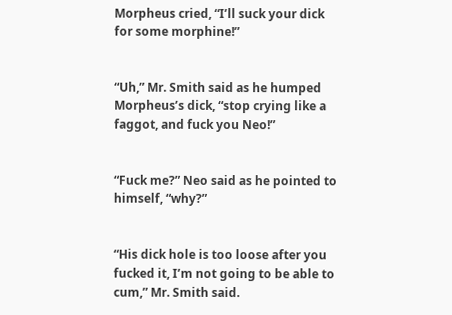Morpheus cried, “I’ll suck your dick for some morphine!”


“Uh,” Mr. Smith said as he humped Morpheus’s dick, “stop crying like a faggot, and fuck you Neo!”


“Fuck me?” Neo said as he pointed to himself, “why?”


“His dick hole is too loose after you fucked it, I’m not going to be able to cum,” Mr. Smith said.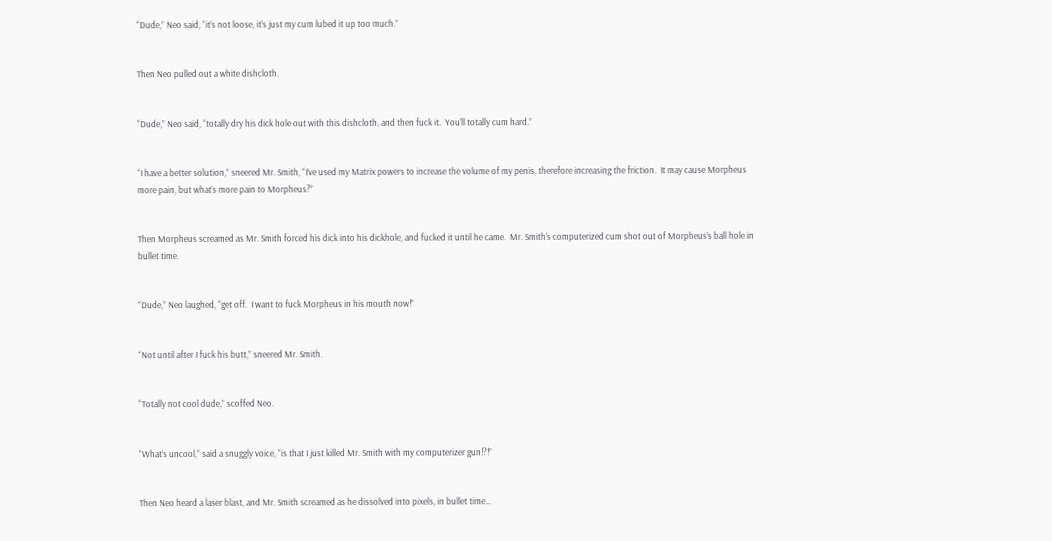“Dude,” Neo said, “it’s not loose, it’s just my cum lubed it up too much.”


Then Neo pulled out a white dishcloth.


“Dude,” Neo said, “totally dry his dick hole out with this dishcloth, and then fuck it.  You’ll totally cum hard.”


“I have a better solution,” sneered Mr. Smith, “I’ve used my Matrix powers to increase the volume of my penis, therefore increasing the friction.  It may cause Morpheus more pain, but what’s more pain to Morpheus?”


Then Morpheus screamed as Mr. Smith forced his dick into his dickhole, and fucked it until he came.  Mr. Smith’s computerized cum shot out of Morpheus’s ball hole in bullet time.


“Dude,” Neo laughed, “get off.  I want to fuck Morpheus in his mouth now!”


“Not until after I fuck his butt,” sneered Mr. Smith.


“Totally not cool dude,” scoffed Neo.


“What’s uncool,” said a snuggly voice, “is that I just killed Mr. Smith with my computerizer gun!?!”


Then Neo heard a laser blast, and Mr. Smith screamed as he dissolved into pixels, in bullet time…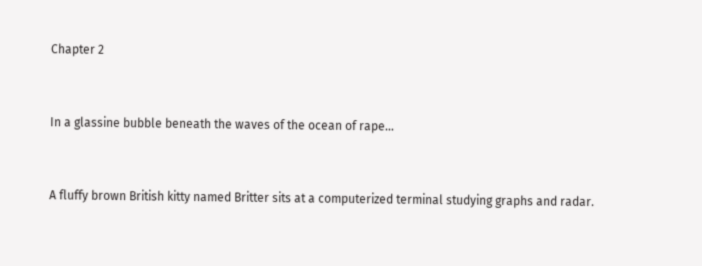Chapter 2


In a glassine bubble beneath the waves of the ocean of rape…


A fluffy brown British kitty named Britter sits at a computerized terminal studying graphs and radar.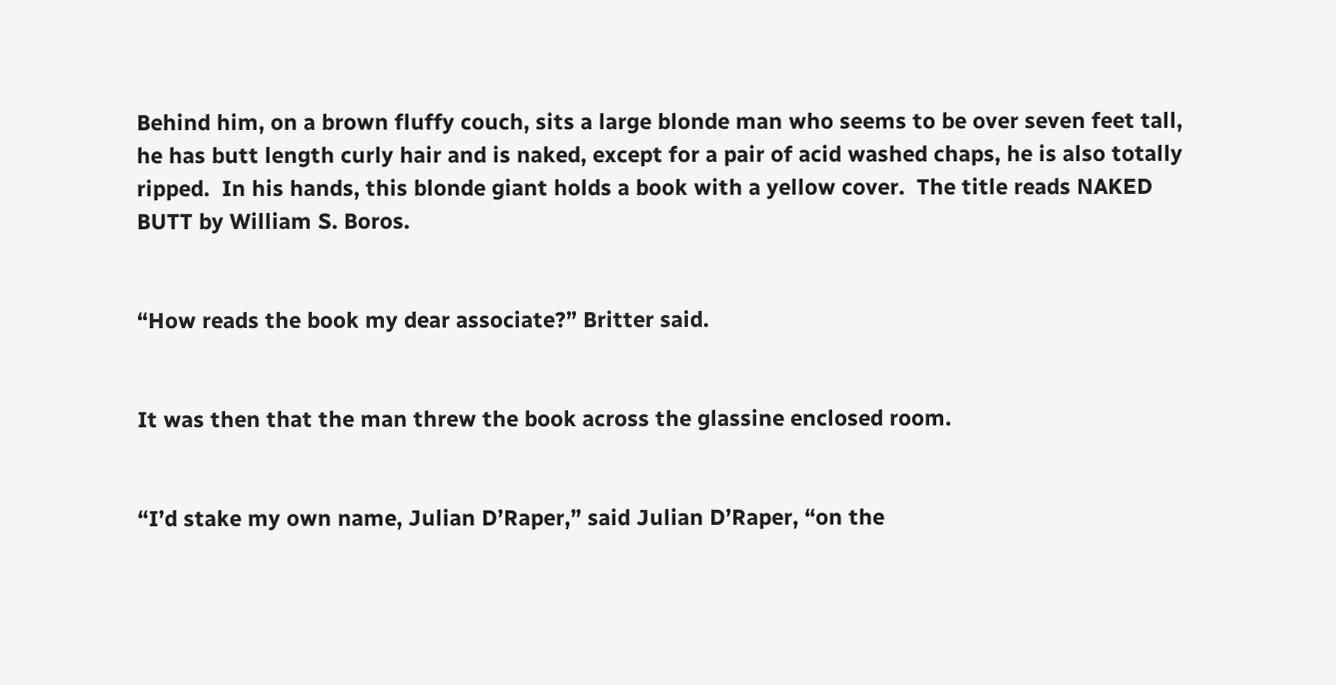Behind him, on a brown fluffy couch, sits a large blonde man who seems to be over seven feet tall, he has butt length curly hair and is naked, except for a pair of acid washed chaps, he is also totally ripped.  In his hands, this blonde giant holds a book with a yellow cover.  The title reads NAKED BUTT by William S. Boros.


“How reads the book my dear associate?” Britter said.


It was then that the man threw the book across the glassine enclosed room.


“I’d stake my own name, Julian D’Raper,” said Julian D’Raper, “on the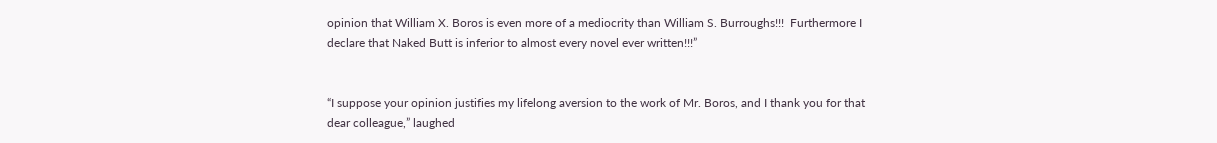opinion that William X. Boros is even more of a mediocrity than William S. Burroughs!!!  Furthermore I declare that Naked Butt is inferior to almost every novel ever written!!!”


“I suppose your opinion justifies my lifelong aversion to the work of Mr. Boros, and I thank you for that dear colleague,” laughed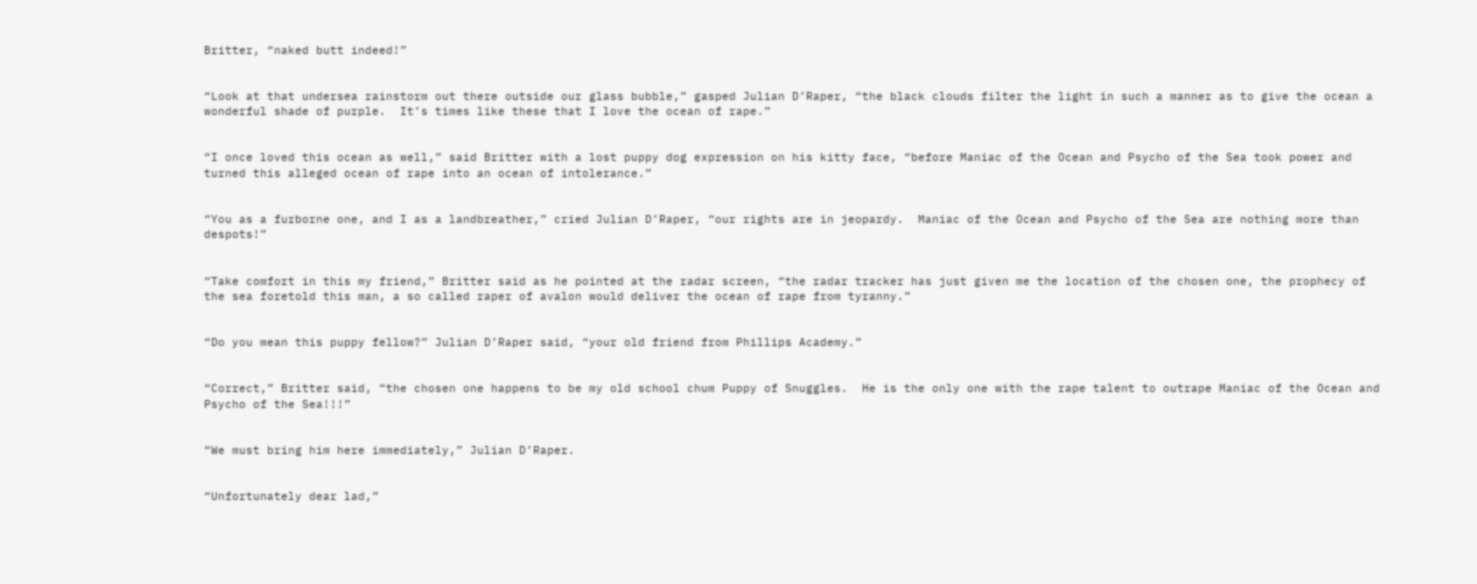Britter, “naked butt indeed!”


“Look at that undersea rainstorm out there outside our glass bubble,” gasped Julian D’Raper, “the black clouds filter the light in such a manner as to give the ocean a wonderful shade of purple.  It’s times like these that I love the ocean of rape.”


“I once loved this ocean as well,” said Britter with a lost puppy dog expression on his kitty face, “before Maniac of the Ocean and Psycho of the Sea took power and turned this alleged ocean of rape into an ocean of intolerance.”


“You as a furborne one, and I as a landbreather,” cried Julian D’Raper, “our rights are in jeopardy.  Maniac of the Ocean and Psycho of the Sea are nothing more than despots!”


“Take comfort in this my friend,” Britter said as he pointed at the radar screen, “the radar tracker has just given me the location of the chosen one, the prophecy of the sea foretold this man, a so called raper of avalon would deliver the ocean of rape from tyranny.”


“Do you mean this puppy fellow?” Julian D’Raper said, “your old friend from Phillips Academy.”


“Correct,” Britter said, “the chosen one happens to be my old school chum Puppy of Snuggles.  He is the only one with the rape talent to outrape Maniac of the Ocean and Psycho of the Sea!!!”


“We must bring him here immediately,” Julian D’Raper.


“Unfortunately dear lad,”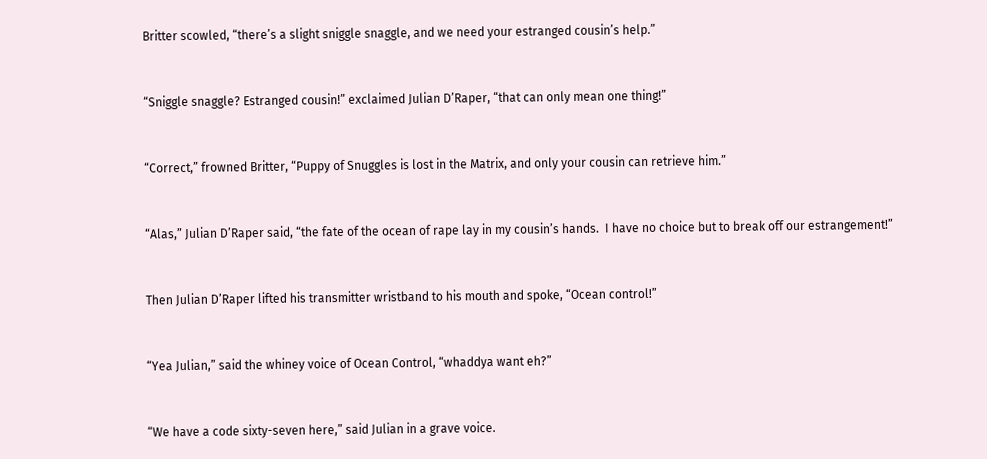Britter scowled, “there’s a slight sniggle snaggle, and we need your estranged cousin’s help.”


“Sniggle snaggle? Estranged cousin!” exclaimed Julian D’Raper, “that can only mean one thing!”


“Correct,” frowned Britter, “Puppy of Snuggles is lost in the Matrix, and only your cousin can retrieve him.”


“Alas,” Julian D’Raper said, “the fate of the ocean of rape lay in my cousin’s hands.  I have no choice but to break off our estrangement!”


Then Julian D’Raper lifted his transmitter wristband to his mouth and spoke, “Ocean control!”


“Yea Julian,” said the whiney voice of Ocean Control, “whaddya want eh?”


“We have a code sixty-seven here,” said Julian in a grave voice.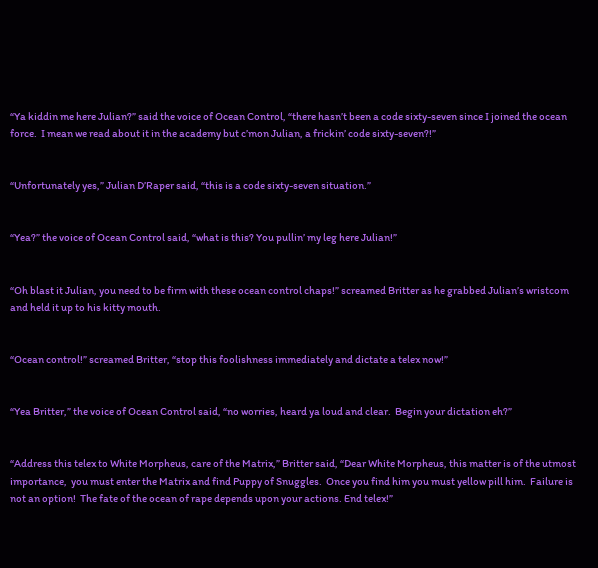“Ya kiddin me here Julian?” said the voice of Ocean Control, “there hasn’t been a code sixty-seven since I joined the ocean force.  I mean we read about it in the academy but c’mon Julian, a frickin’ code sixty-seven?!”


“Unfortunately yes,” Julian D’Raper said, “this is a code sixty-seven situation.”


“Yea?” the voice of Ocean Control said, “what is this? You pullin’ my leg here Julian!”


“Oh blast it Julian, you need to be firm with these ocean control chaps!” screamed Britter as he grabbed Julian’s wristcom and held it up to his kitty mouth.


“Ocean control!” screamed Britter, “stop this foolishness immediately and dictate a telex now!”


“Yea Britter,” the voice of Ocean Control said, “no worries, heard ya loud and clear.  Begin your dictation eh?”


“Address this telex to White Morpheus, care of the Matrix,” Britter said, “Dear White Morpheus, this matter is of the utmost importance,  you must enter the Matrix and find Puppy of Snuggles.  Once you find him you must yellow pill him.  Failure is not an option!  The fate of the ocean of rape depends upon your actions. End telex!”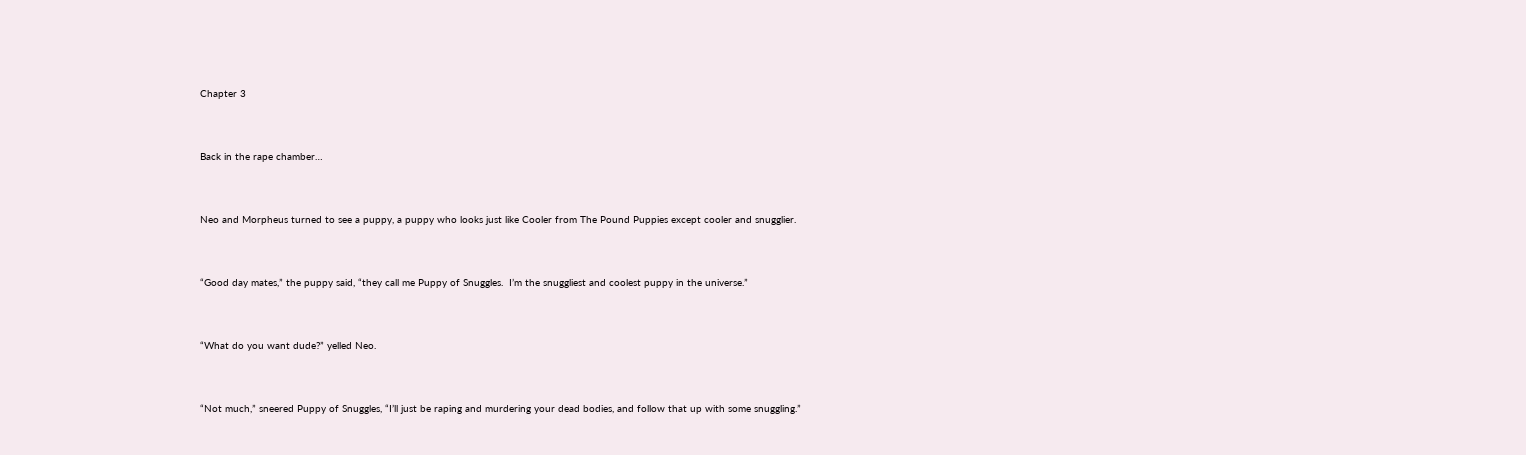Chapter 3


Back in the rape chamber…


Neo and Morpheus turned to see a puppy, a puppy who looks just like Cooler from The Pound Puppies except cooler and snugglier.


“Good day mates,” the puppy said, “they call me Puppy of Snuggles.  I’m the snuggliest and coolest puppy in the universe.”


“What do you want dude?” yelled Neo.


“Not much,” sneered Puppy of Snuggles, “I’ll just be raping and murdering your dead bodies, and follow that up with some snuggling.”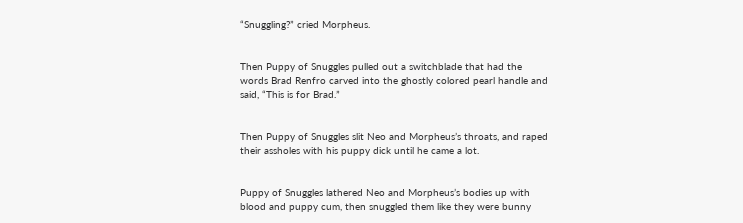“Snuggling?” cried Morpheus.


Then Puppy of Snuggles pulled out a switchblade that had the words Brad Renfro carved into the ghostly colored pearl handle and said, “This is for Brad.”


Then Puppy of Snuggles slit Neo and Morpheus’s throats, and raped their assholes with his puppy dick until he came a lot.


Puppy of Snuggles lathered Neo and Morpheus’s bodies up with blood and puppy cum, then snuggled them like they were bunny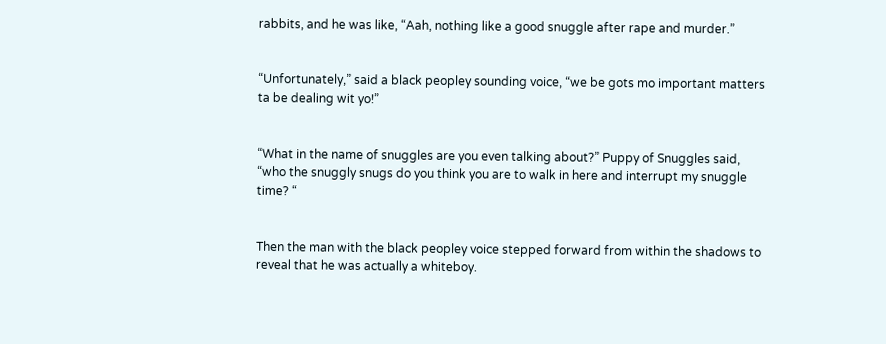rabbits, and he was like, “Aah, nothing like a good snuggle after rape and murder.”


“Unfortunately,” said a black peopley sounding voice, “we be gots mo important matters ta be dealing wit yo!”


“What in the name of snuggles are you even talking about?” Puppy of Snuggles said, “who the snuggly snugs do you think you are to walk in here and interrupt my snuggle time? “


Then the man with the black peopley voice stepped forward from within the shadows to reveal that he was actually a whiteboy.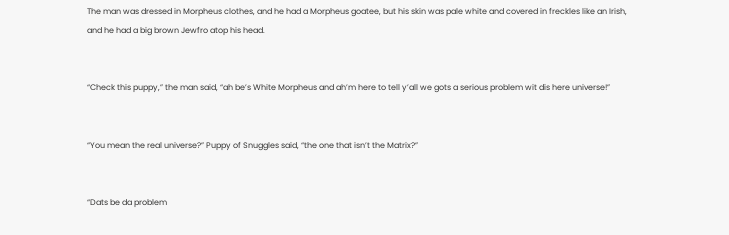The man was dressed in Morpheus clothes, and he had a Morpheus goatee, but his skin was pale white and covered in freckles like an Irish, and he had a big brown Jewfro atop his head.


“Check this puppy,” the man said, “ah be’s White Morpheus and ah’m here to tell y’all we gots a serious problem wit dis here universe!”


“You mean the real universe?” Puppy of Snuggles said, “the one that isn’t the Matrix?”


“Dats be da problem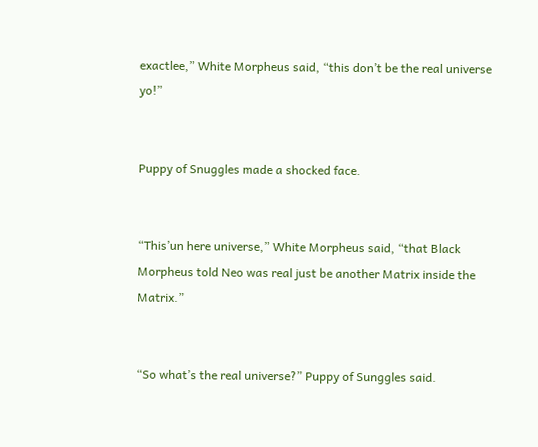exactlee,” White Morpheus said, “this don’t be the real universe yo!”


Puppy of Snuggles made a shocked face.


“This’un here universe,” White Morpheus said, “that Black Morpheus told Neo was real just be another Matrix inside the Matrix.”


“So what’s the real universe?” Puppy of Sunggles said.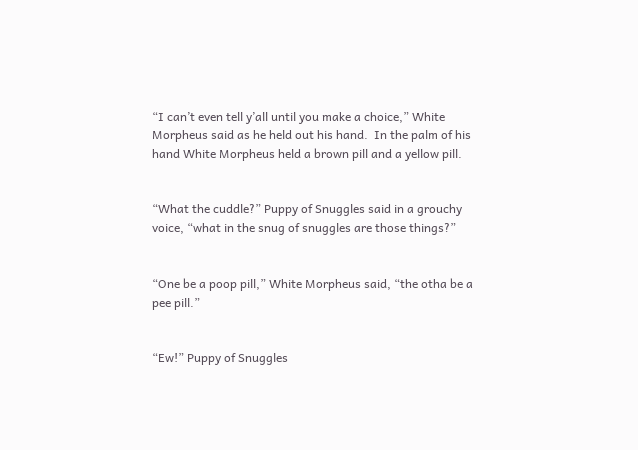“I can’t even tell y’all until you make a choice,” White Morpheus said as he held out his hand.  In the palm of his hand White Morpheus held a brown pill and a yellow pill.


“What the cuddle?” Puppy of Snuggles said in a grouchy voice, “what in the snug of snuggles are those things?”


“One be a poop pill,” White Morpheus said, “the otha be a pee pill.”


“Ew!” Puppy of Snuggles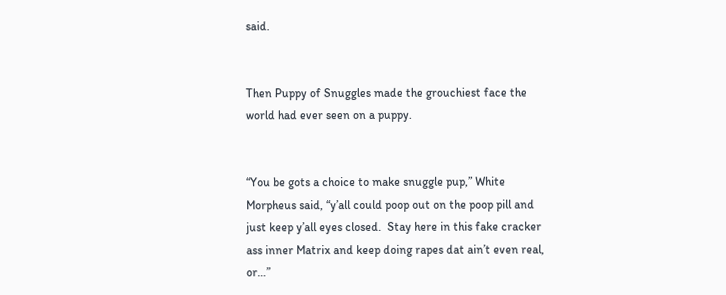said.


Then Puppy of Snuggles made the grouchiest face the world had ever seen on a puppy.


“You be gots a choice to make snuggle pup,” White Morpheus said, “y’all could poop out on the poop pill and just keep y’all eyes closed.  Stay here in this fake cracker ass inner Matrix and keep doing rapes dat ain’t even real, or…”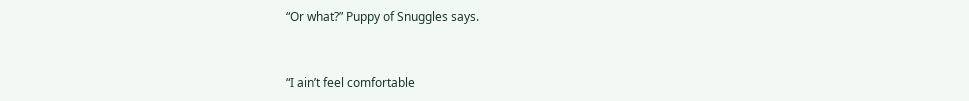“Or what?” Puppy of Snuggles says.


“I ain’t feel comfortable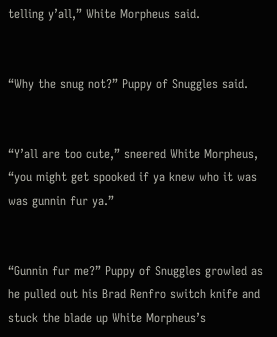telling y’all,” White Morpheus said.


“Why the snug not?” Puppy of Snuggles said.


“Y’all are too cute,” sneered White Morpheus, “you might get spooked if ya knew who it was was gunnin fur ya.”


“Gunnin fur me?” Puppy of Snuggles growled as he pulled out his Brad Renfro switch knife and stuck the blade up White Morpheus’s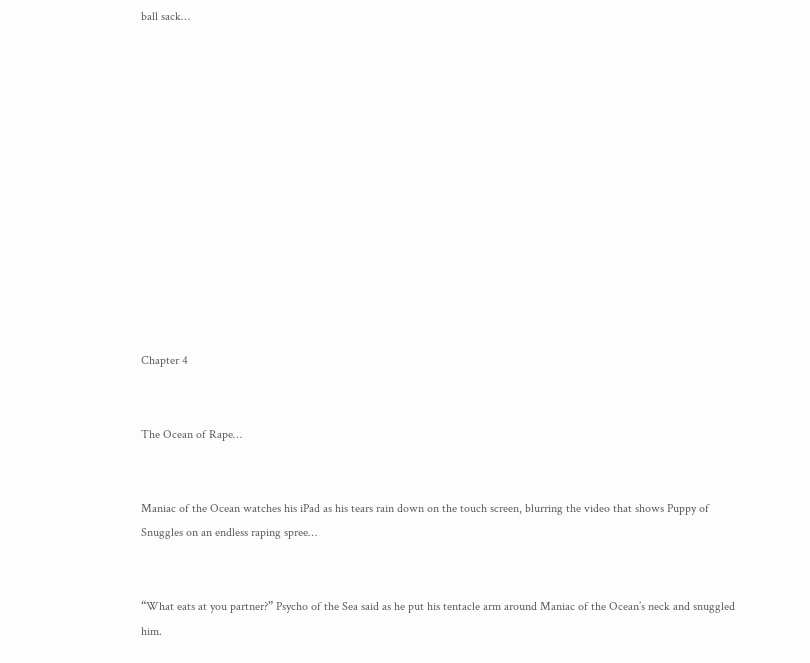ball sack…













Chapter 4


The Ocean of Rape…


Maniac of the Ocean watches his iPad as his tears rain down on the touch screen, blurring the video that shows Puppy of Snuggles on an endless raping spree…


“What eats at you partner?” Psycho of the Sea said as he put his tentacle arm around Maniac of the Ocean’s neck and snuggled him.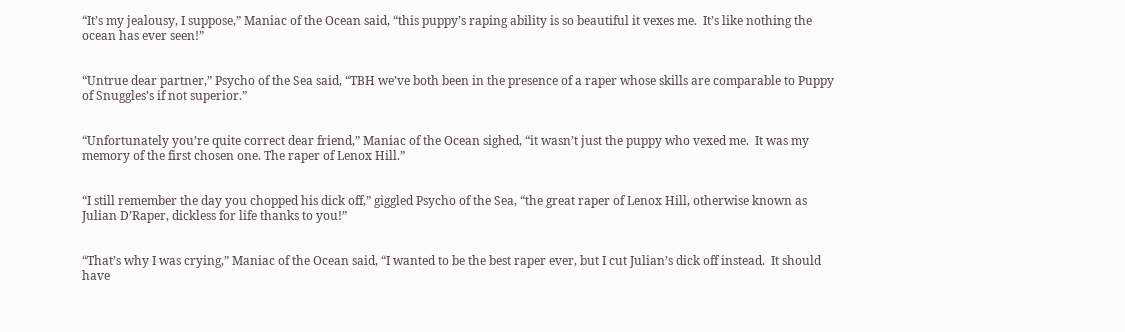“It’s my jealousy, I suppose,” Maniac of the Ocean said, “this puppy’s raping ability is so beautiful it vexes me.  It’s like nothing the ocean has ever seen!”


“Untrue dear partner,” Psycho of the Sea said, “TBH we’ve both been in the presence of a raper whose skills are comparable to Puppy of Snuggles’s if not superior.”


“Unfortunately you’re quite correct dear friend,” Maniac of the Ocean sighed, “it wasn’t just the puppy who vexed me.  It was my memory of the first chosen one. The raper of Lenox Hill.”


“I still remember the day you chopped his dick off,” giggled Psycho of the Sea, “the great raper of Lenox Hill, otherwise known as Julian D’Raper, dickless for life thanks to you!”


“That’s why I was crying,” Maniac of the Ocean said, “I wanted to be the best raper ever, but I cut Julian’s dick off instead.  It should have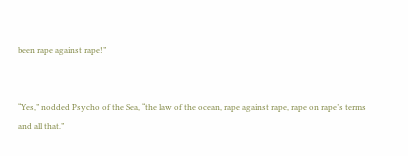been rape against rape!”


“Yes,” nodded Psycho of the Sea, “the law of the ocean, rape against rape, rape on rape’s terms and all that.”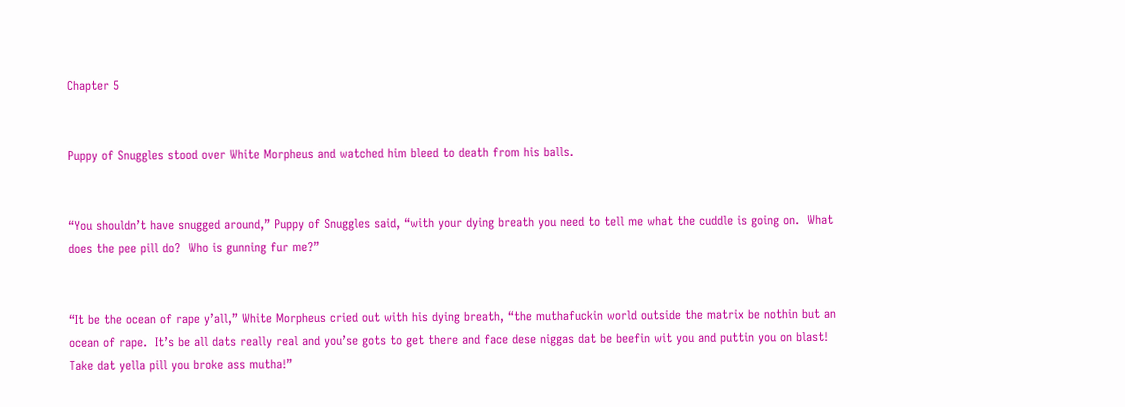Chapter 5


Puppy of Snuggles stood over White Morpheus and watched him bleed to death from his balls.


“You shouldn’t have snugged around,” Puppy of Snuggles said, “with your dying breath you need to tell me what the cuddle is going on.  What does the pee pill do?  Who is gunning fur me?”


“It be the ocean of rape y’all,” White Morpheus cried out with his dying breath, “the muthafuckin world outside the matrix be nothin but an ocean of rape.  It’s be all dats really real and you’se gots to get there and face dese niggas dat be beefin wit you and puttin you on blast!  Take dat yella pill you broke ass mutha!”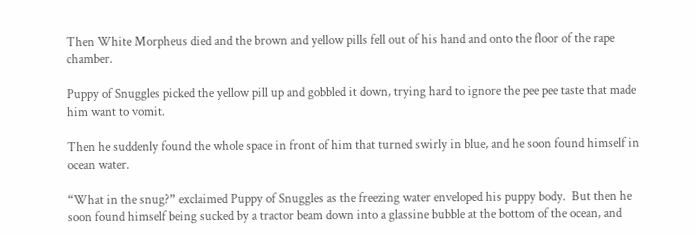Then White Morpheus died and the brown and yellow pills fell out of his hand and onto the floor of the rape chamber.

Puppy of Snuggles picked the yellow pill up and gobbled it down, trying hard to ignore the pee pee taste that made him want to vomit.

Then he suddenly found the whole space in front of him that turned swirly in blue, and he soon found himself in ocean water.

“What in the snug?” exclaimed Puppy of Snuggles as the freezing water enveloped his puppy body.  But then he soon found himself being sucked by a tractor beam down into a glassine bubble at the bottom of the ocean, and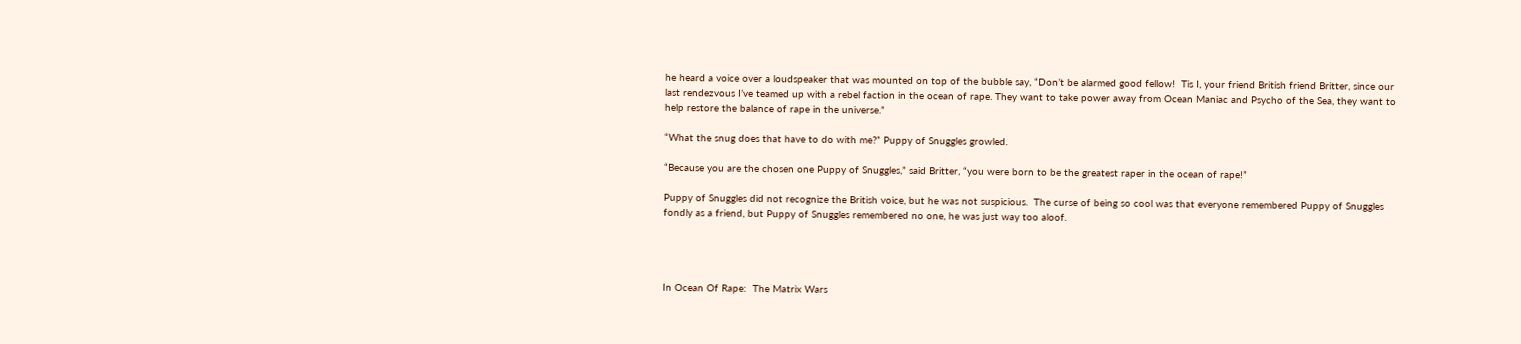he heard a voice over a loudspeaker that was mounted on top of the bubble say, “Don’t be alarmed good fellow!  Tis I, your friend British friend Britter, since our last rendezvous I’ve teamed up with a rebel faction in the ocean of rape. They want to take power away from Ocean Maniac and Psycho of the Sea, they want to help restore the balance of rape in the universe.”

“What the snug does that have to do with me?” Puppy of Snuggles growled.

“Because you are the chosen one Puppy of Snuggles,” said Britter, “you were born to be the greatest raper in the ocean of rape!”

Puppy of Snuggles did not recognize the British voice, but he was not suspicious.  The curse of being so cool was that everyone remembered Puppy of Snuggles fondly as a friend, but Puppy of Snuggles remembered no one, he was just way too aloof.




In Ocean Of Rape:  The Matrix Wars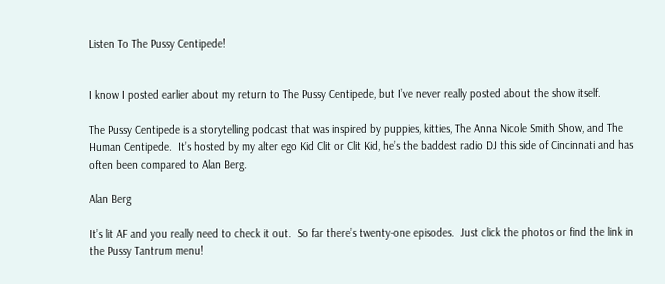Listen To The Pussy Centipede!


I know I posted earlier about my return to The Pussy Centipede, but I’ve never really posted about the show itself.

The Pussy Centipede is a storytelling podcast that was inspired by puppies, kitties, The Anna Nicole Smith Show, and The Human Centipede.  It’s hosted by my alter ego Kid Clit or Clit Kid, he’s the baddest radio DJ this side of Cincinnati and has often been compared to Alan Berg.

Alan Berg

It’s lit AF and you really need to check it out.  So far there’s twenty-one episodes.  Just click the photos or find the link in the Pussy Tantrum menu!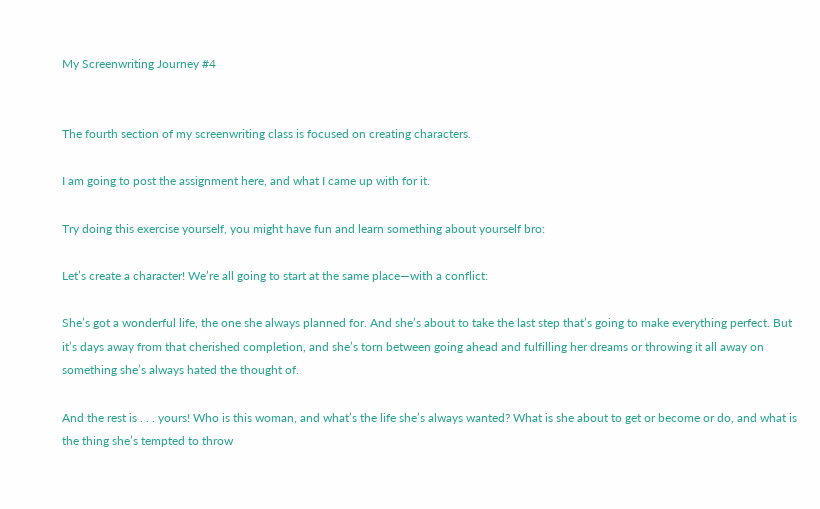My Screenwriting Journey #4


The fourth section of my screenwriting class is focused on creating characters.

I am going to post the assignment here, and what I came up with for it.

Try doing this exercise yourself, you might have fun and learn something about yourself bro:

Let’s create a character! We’re all going to start at the same place—with a conflict:

She’s got a wonderful life, the one she always planned for. And she’s about to take the last step that’s going to make everything perfect. But it’s days away from that cherished completion, and she’s torn between going ahead and fulfilling her dreams or throwing it all away on something she’s always hated the thought of.

And the rest is . . . yours! Who is this woman, and what’s the life she’s always wanted? What is she about to get or become or do, and what is the thing she’s tempted to throw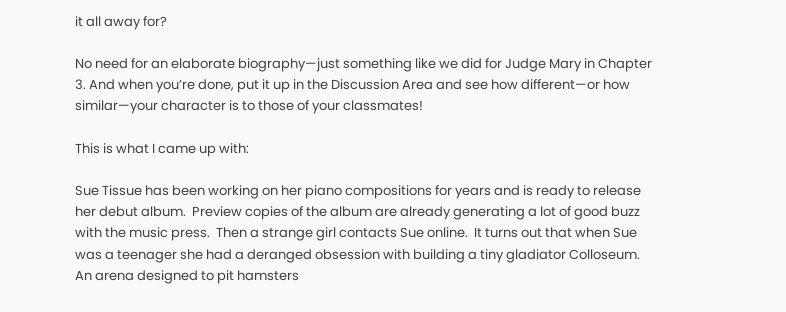it all away for?

No need for an elaborate biography—just something like we did for Judge Mary in Chapter 3. And when you’re done, put it up in the Discussion Area and see how different—or how similar—your character is to those of your classmates!

This is what I came up with:

Sue Tissue has been working on her piano compositions for years and is ready to release her debut album.  Preview copies of the album are already generating a lot of good buzz with the music press.  Then a strange girl contacts Sue online.  It turns out that when Sue was a teenager she had a deranged obsession with building a tiny gladiator Colloseum.  An arena designed to pit hamsters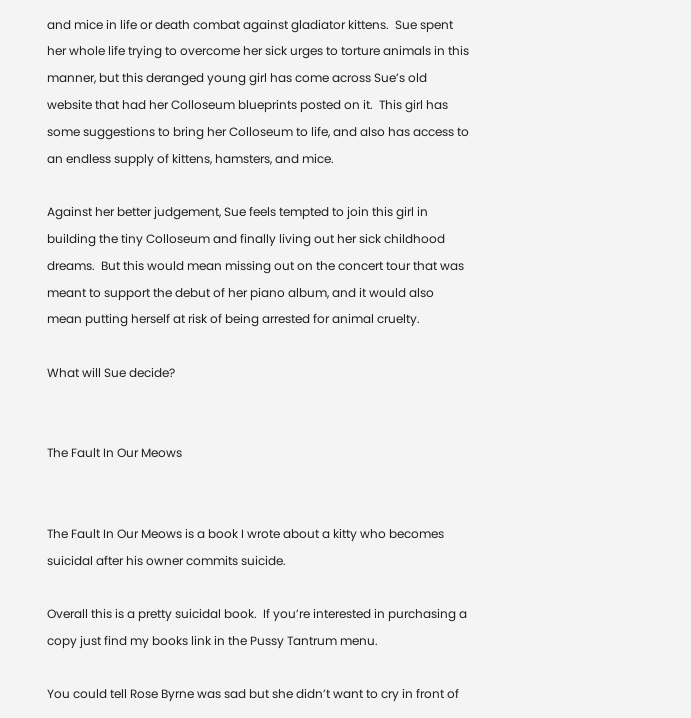and mice in life or death combat against gladiator kittens.  Sue spent her whole life trying to overcome her sick urges to torture animals in this manner, but this deranged young girl has come across Sue’s old website that had her Colloseum blueprints posted on it.  This girl has some suggestions to bring her Colloseum to life, and also has access to an endless supply of kittens, hamsters, and mice.

Against her better judgement, Sue feels tempted to join this girl in building the tiny Colloseum and finally living out her sick childhood dreams.  But this would mean missing out on the concert tour that was meant to support the debut of her piano album, and it would also mean putting herself at risk of being arrested for animal cruelty.

What will Sue decide?


The Fault In Our Meows


The Fault In Our Meows is a book I wrote about a kitty who becomes suicidal after his owner commits suicide.

Overall this is a pretty suicidal book.  If you’re interested in purchasing a copy just find my books link in the Pussy Tantrum menu.

You could tell Rose Byrne was sad but she didn’t want to cry in front of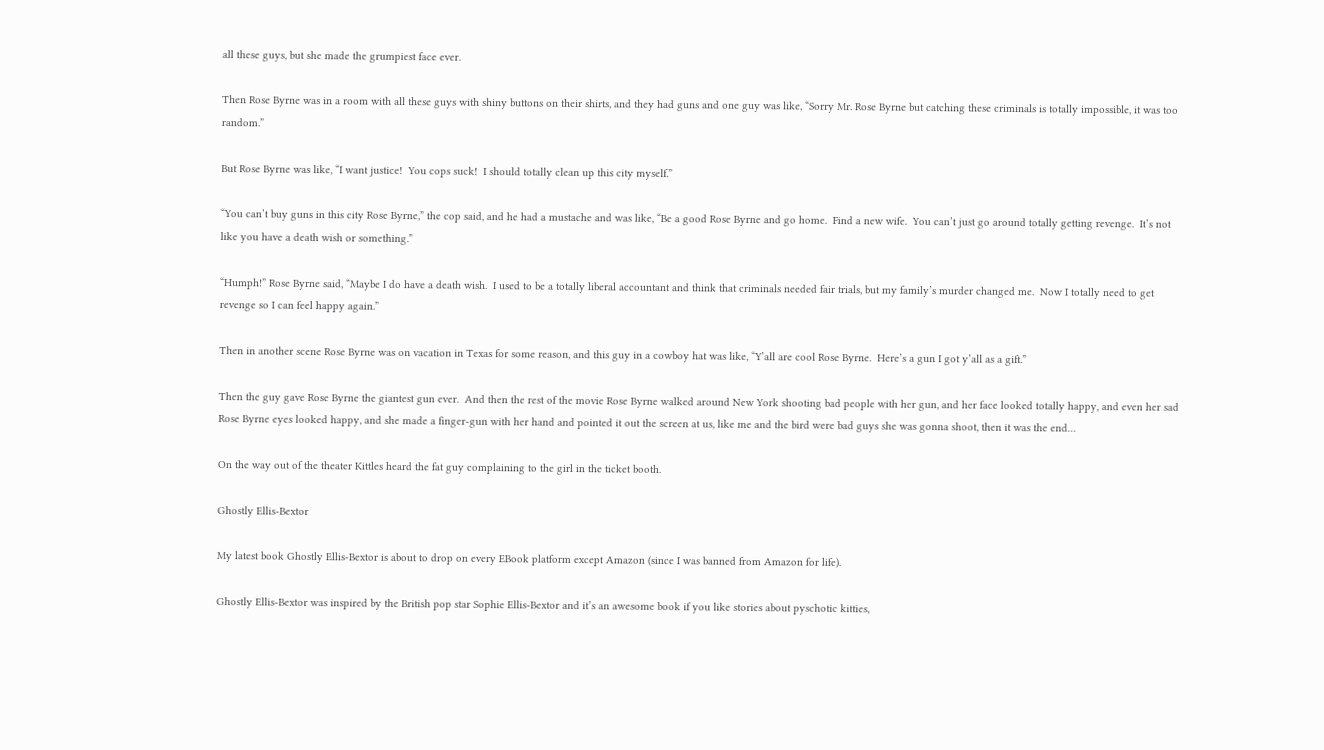all these guys, but she made the grumpiest face ever.

Then Rose Byrne was in a room with all these guys with shiny buttons on their shirts, and they had guns and one guy was like, “Sorry Mr. Rose Byrne but catching these criminals is totally impossible, it was too random.”

But Rose Byrne was like, “I want justice!  You cops suck!  I should totally clean up this city myself.”

“You can’t buy guns in this city Rose Byrne,” the cop said, and he had a mustache and was like, “Be a good Rose Byrne and go home.  Find a new wife.  You can’t just go around totally getting revenge.  It’s not like you have a death wish or something.”

“Humph!” Rose Byrne said, “Maybe I do have a death wish.  I used to be a totally liberal accountant and think that criminals needed fair trials, but my family’s murder changed me.  Now I totally need to get revenge so I can feel happy again.”

Then in another scene Rose Byrne was on vacation in Texas for some reason, and this guy in a cowboy hat was like, “Y’all are cool Rose Byrne.  Here’s a gun I got y’all as a gift.”

Then the guy gave Rose Byrne the giantest gun ever.  And then the rest of the movie Rose Byrne walked around New York shooting bad people with her gun, and her face looked totally happy, and even her sad Rose Byrne eyes looked happy, and she made a finger-gun with her hand and pointed it out the screen at us, like me and the bird were bad guys she was gonna shoot, then it was the end…

On the way out of the theater Kittles heard the fat guy complaining to the girl in the ticket booth.

Ghostly Ellis-Bextor

My latest book Ghostly Ellis-Bextor is about to drop on every EBook platform except Amazon (since I was banned from Amazon for life).

Ghostly Ellis-Bextor was inspired by the British pop star Sophie Ellis-Bextor and it’s an awesome book if you like stories about pyschotic kitties,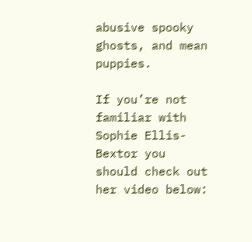abusive spooky ghosts, and mean puppies.

If you’re not familiar with Sophie Ellis-Bextor you should check out her video below: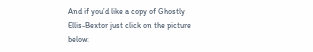And if you’d like a copy of Ghostly Ellis-Bextor just click on the picture below: